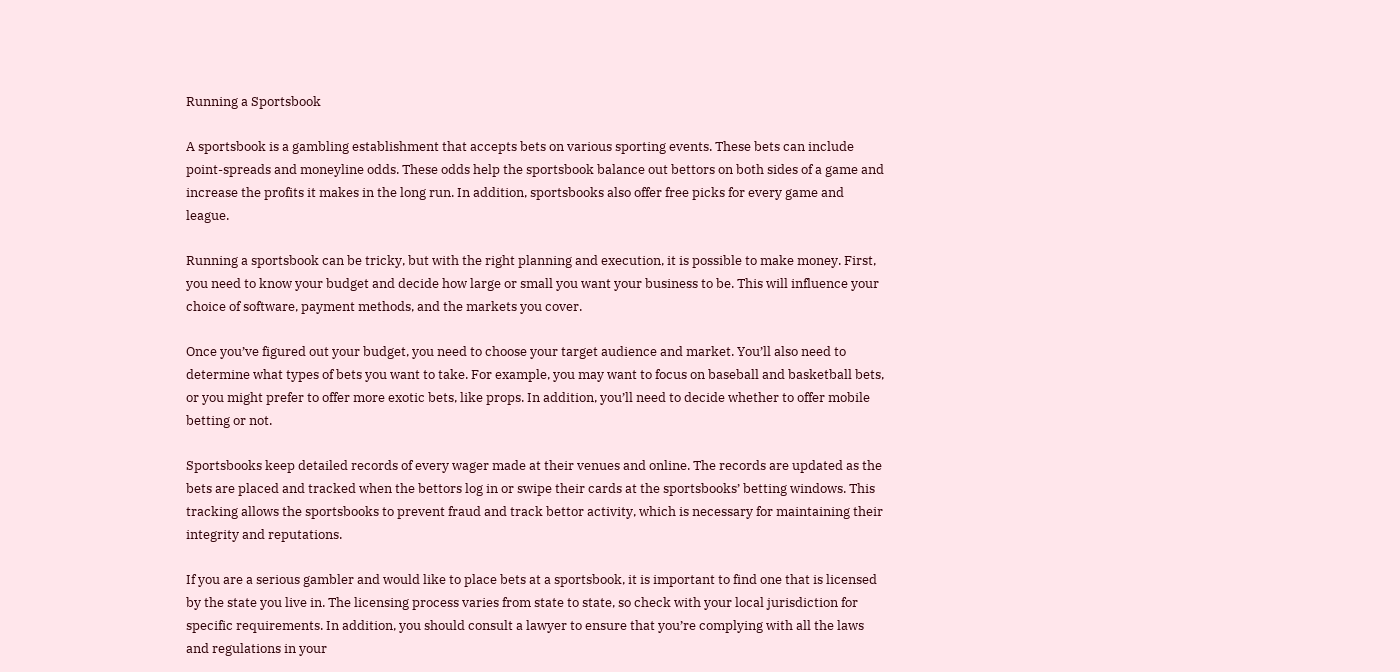Running a Sportsbook

A sportsbook is a gambling establishment that accepts bets on various sporting events. These bets can include point-spreads and moneyline odds. These odds help the sportsbook balance out bettors on both sides of a game and increase the profits it makes in the long run. In addition, sportsbooks also offer free picks for every game and league.

Running a sportsbook can be tricky, but with the right planning and execution, it is possible to make money. First, you need to know your budget and decide how large or small you want your business to be. This will influence your choice of software, payment methods, and the markets you cover.

Once you’ve figured out your budget, you need to choose your target audience and market. You’ll also need to determine what types of bets you want to take. For example, you may want to focus on baseball and basketball bets, or you might prefer to offer more exotic bets, like props. In addition, you’ll need to decide whether to offer mobile betting or not.

Sportsbooks keep detailed records of every wager made at their venues and online. The records are updated as the bets are placed and tracked when the bettors log in or swipe their cards at the sportsbooks’ betting windows. This tracking allows the sportsbooks to prevent fraud and track bettor activity, which is necessary for maintaining their integrity and reputations.

If you are a serious gambler and would like to place bets at a sportsbook, it is important to find one that is licensed by the state you live in. The licensing process varies from state to state, so check with your local jurisdiction for specific requirements. In addition, you should consult a lawyer to ensure that you’re complying with all the laws and regulations in your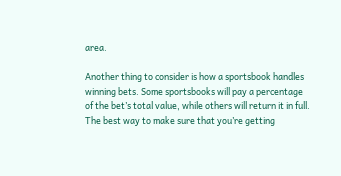area.

Another thing to consider is how a sportsbook handles winning bets. Some sportsbooks will pay a percentage of the bet’s total value, while others will return it in full. The best way to make sure that you’re getting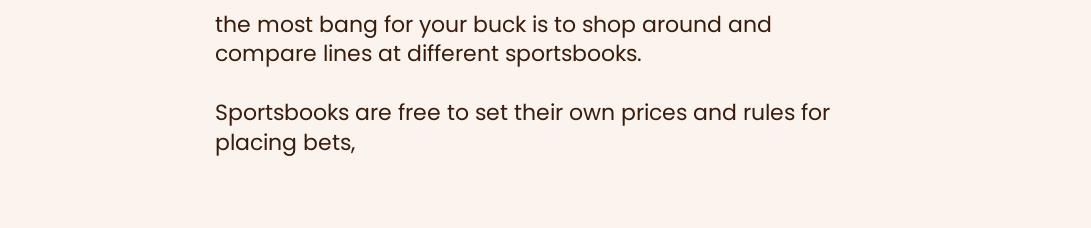the most bang for your buck is to shop around and compare lines at different sportsbooks.

Sportsbooks are free to set their own prices and rules for placing bets,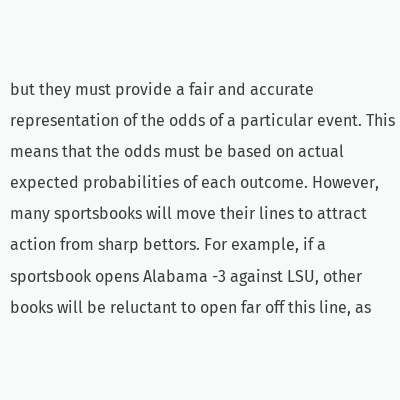but they must provide a fair and accurate representation of the odds of a particular event. This means that the odds must be based on actual expected probabilities of each outcome. However, many sportsbooks will move their lines to attract action from sharp bettors. For example, if a sportsbook opens Alabama -3 against LSU, other books will be reluctant to open far off this line, as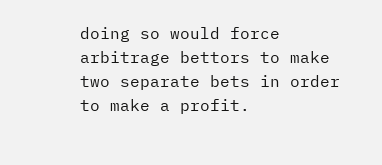doing so would force arbitrage bettors to make two separate bets in order to make a profit.